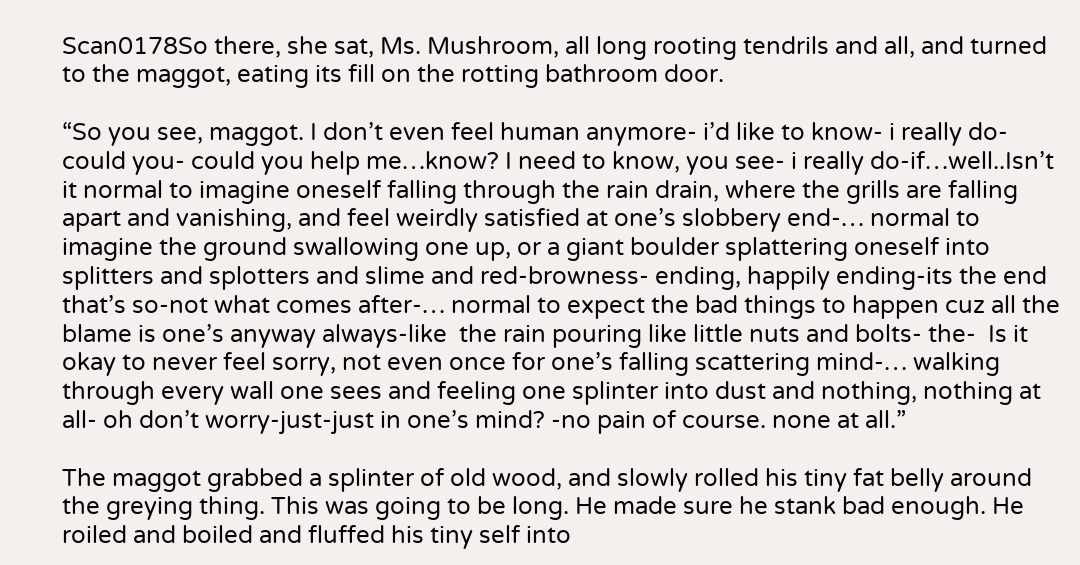Scan0178So there, she sat, Ms. Mushroom, all long rooting tendrils and all, and turned to the maggot, eating its fill on the rotting bathroom door.

“So you see, maggot. I don’t even feel human anymore- i’d like to know- i really do- could you- could you help me…know? I need to know, you see- i really do-if…well..Isn’t it normal to imagine oneself falling through the rain drain, where the grills are falling apart and vanishing, and feel weirdly satisfied at one’s slobbery end-… normal to imagine the ground swallowing one up, or a giant boulder splattering oneself into splitters and splotters and slime and red-browness- ending, happily ending-its the end that’s so-not what comes after-… normal to expect the bad things to happen cuz all the blame is one’s anyway always-like  the rain pouring like little nuts and bolts- the-  Is it okay to never feel sorry, not even once for one’s falling scattering mind-… walking through every wall one sees and feeling one splinter into dust and nothing, nothing at all- oh don’t worry-just-just in one’s mind? -no pain of course. none at all.”

The maggot grabbed a splinter of old wood, and slowly rolled his tiny fat belly around the greying thing. This was going to be long. He made sure he stank bad enough. He roiled and boiled and fluffed his tiny self into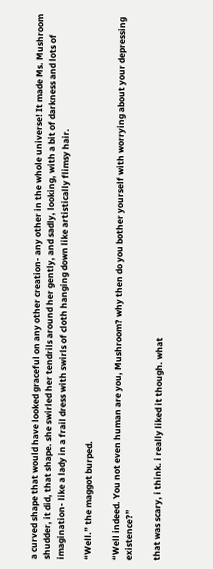a curved shape that would have looked graceful on any other creation- any other in the whole universe! It made Ms. Mushroom shudder, it did, that shape. she swirled her tendrils around her gently, and sadly, looking, with a bit of darkness and lots of imagination- like a lady in a frail dress with swirls of cloth hanging down like artistically flimsy hair.

“Well.” the maggot burped.

“Well indeed. You not even human are you, Mushroom? why then do you bother yourself with worrying about your depressing existence?”

that was scary, i think. i really liked it though. what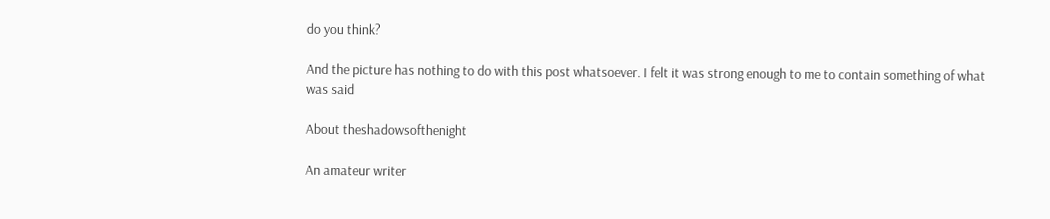do you think?

And the picture has nothing to do with this post whatsoever. I felt it was strong enough to me to contain something of what was said

About theshadowsofthenight

An amateur writer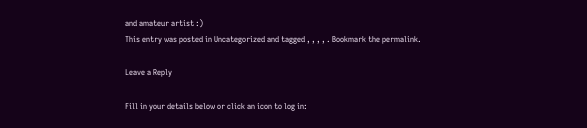and amateur artist :)
This entry was posted in Uncategorized and tagged , , , , . Bookmark the permalink.

Leave a Reply

Fill in your details below or click an icon to log in: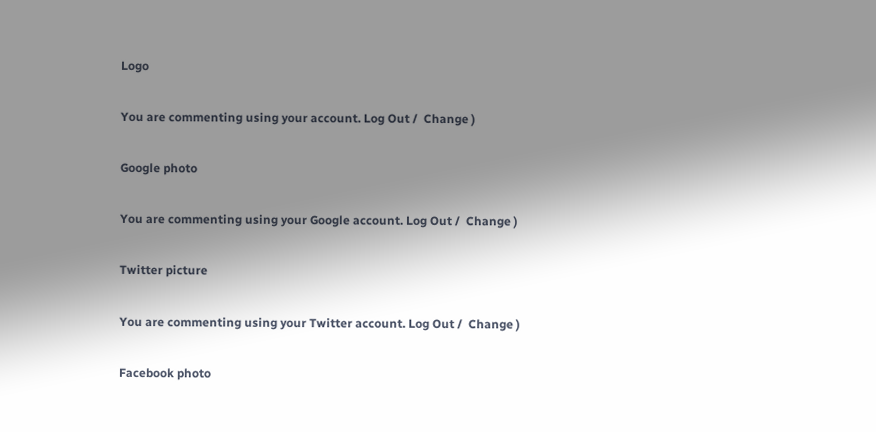Logo

You are commenting using your account. Log Out /  Change )

Google photo

You are commenting using your Google account. Log Out /  Change )

Twitter picture

You are commenting using your Twitter account. Log Out /  Change )

Facebook photo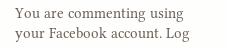You are commenting using your Facebook account. Log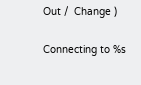Out /  Change )

Connecting to %s